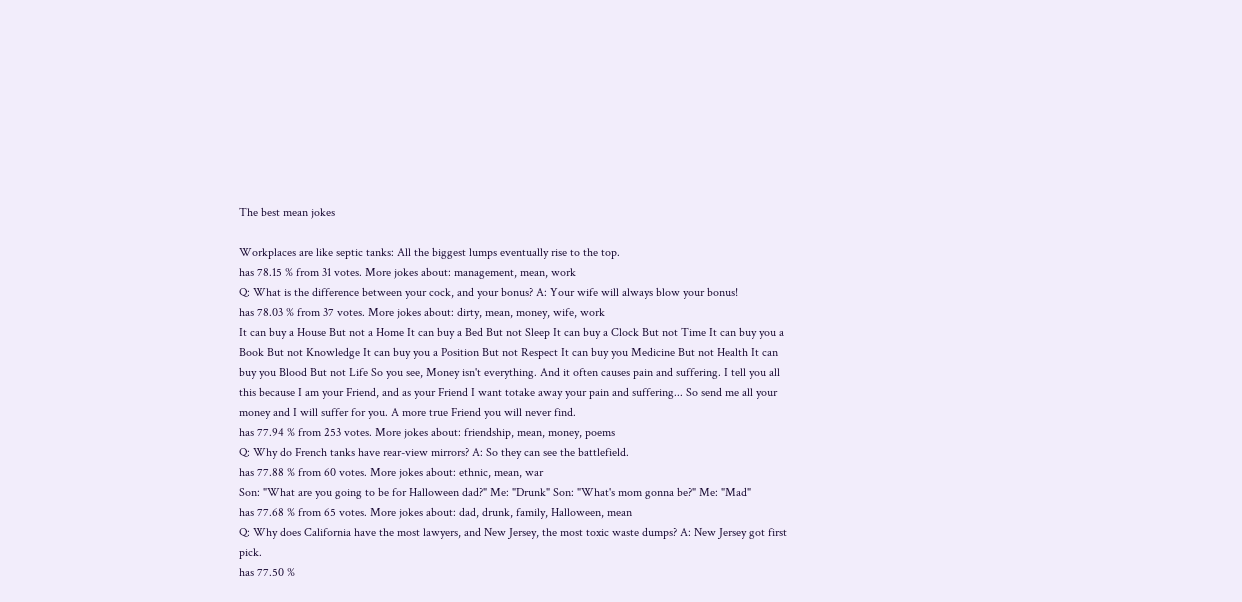The best mean jokes

Workplaces are like septic tanks: All the biggest lumps eventually rise to the top.
has 78.15 % from 31 votes. More jokes about: management, mean, work
Q: What is the difference between your cock, and your bonus? A: Your wife will always blow your bonus!
has 78.03 % from 37 votes. More jokes about: dirty, mean, money, wife, work
It can buy a House But not a Home It can buy a Bed But not Sleep It can buy a Clock But not Time It can buy you a Book But not Knowledge It can buy you a Position But not Respect It can buy you Medicine But not Health It can buy you Blood But not Life So you see, Money isn't everything. And it often causes pain and suffering. I tell you all this because I am your Friend, and as your Friend I want totake away your pain and suffering... So send me all your money and I will suffer for you. A more true Friend you will never find.
has 77.94 % from 253 votes. More jokes about: friendship, mean, money, poems
Q: Why do French tanks have rear-view mirrors? A: So they can see the battlefield.
has 77.88 % from 60 votes. More jokes about: ethnic, mean, war
Son: "What are you going to be for Halloween dad?" Me: "Drunk" Son: "What's mom gonna be?" Me: "Mad"
has 77.68 % from 65 votes. More jokes about: dad, drunk, family, Halloween, mean
Q: Why does California have the most lawyers, and New Jersey, the most toxic waste dumps? A: New Jersey got first pick.
has 77.50 %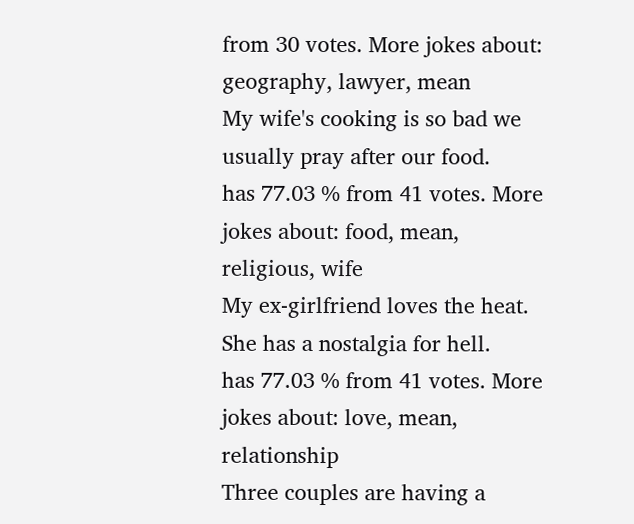from 30 votes. More jokes about: geography, lawyer, mean
My wife's cooking is so bad we usually pray after our food.
has 77.03 % from 41 votes. More jokes about: food, mean, religious, wife
My ex-girlfriend loves the heat. She has a nostalgia for hell.
has 77.03 % from 41 votes. More jokes about: love, mean, relationship
Three couples are having a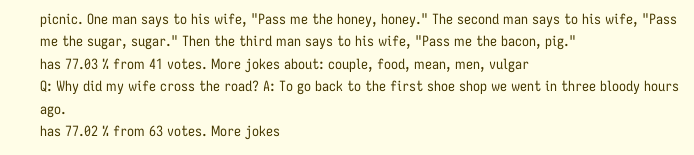picnic. One man says to his wife, "Pass me the honey, honey." The second man says to his wife, "Pass me the sugar, sugar." Then the third man says to his wife, "Pass me the bacon, pig."
has 77.03 % from 41 votes. More jokes about: couple, food, mean, men, vulgar
Q: Why did my wife cross the road? A: To go back to the first shoe shop we went in three bloody hours ago.
has 77.02 % from 63 votes. More jokes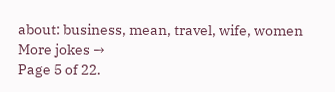about: business, mean, travel, wife, women
More jokes →
Page 5 of 22.